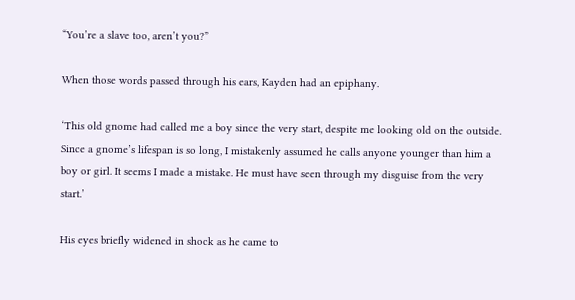“You’re a slave too, aren’t you?”

When those words passed through his ears, Kayden had an epiphany.

‘This old gnome had called me a boy since the very start, despite me looking old on the outside. Since a gnome’s lifespan is so long, I mistakenly assumed he calls anyone younger than him a boy or girl. It seems I made a mistake. He must have seen through my disguise from the very start.’

His eyes briefly widened in shock as he came to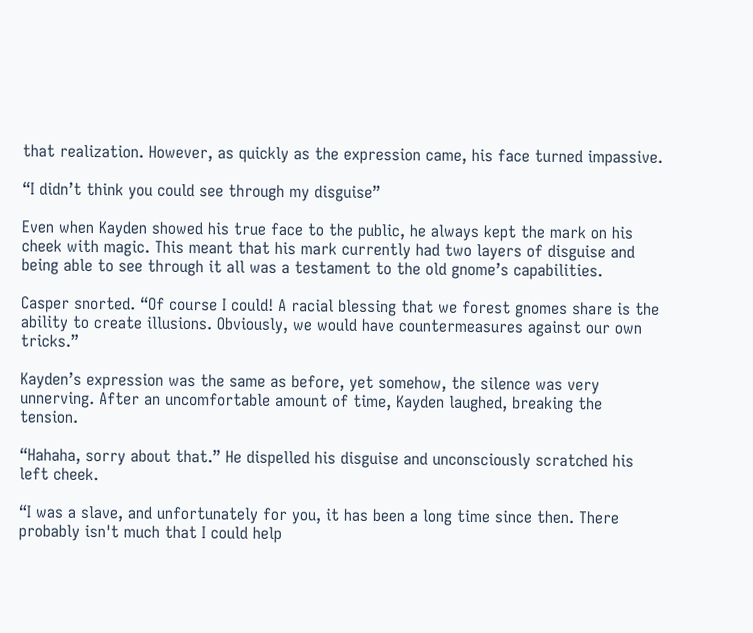that realization. However, as quickly as the expression came, his face turned impassive.

“I didn’t think you could see through my disguise”

Even when Kayden showed his true face to the public, he always kept the mark on his cheek with magic. This meant that his mark currently had two layers of disguise and being able to see through it all was a testament to the old gnome’s capabilities.

Casper snorted. “Of course I could! A racial blessing that we forest gnomes share is the ability to create illusions. Obviously, we would have countermeasures against our own tricks.”

Kayden’s expression was the same as before, yet somehow, the silence was very unnerving. After an uncomfortable amount of time, Kayden laughed, breaking the tension.

“Hahaha, sorry about that.” He dispelled his disguise and unconsciously scratched his left cheek.

“I was a slave, and unfortunately for you, it has been a long time since then. There probably isn't much that I could help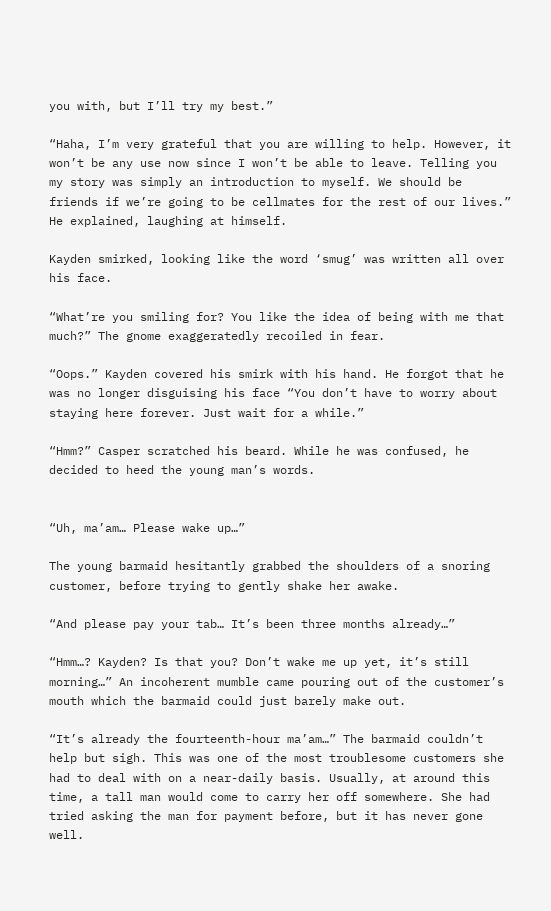you with, but I’ll try my best.”

“Haha, I’m very grateful that you are willing to help. However, it won’t be any use now since I won’t be able to leave. Telling you my story was simply an introduction to myself. We should be friends if we’re going to be cellmates for the rest of our lives.” He explained, laughing at himself.

Kayden smirked, looking like the word ‘smug’ was written all over his face.

“What’re you smiling for? You like the idea of being with me that much?” The gnome exaggeratedly recoiled in fear.

“Oops.” Kayden covered his smirk with his hand. He forgot that he was no longer disguising his face “You don’t have to worry about staying here forever. Just wait for a while.”

“Hmm?” Casper scratched his beard. While he was confused, he decided to heed the young man’s words.


“Uh, ma’am… Please wake up…”

The young barmaid hesitantly grabbed the shoulders of a snoring customer, before trying to gently shake her awake.

“And please pay your tab… It’s been three months already…”

“Hmm…? Kayden? Is that you? Don’t wake me up yet, it’s still morning…” An incoherent mumble came pouring out of the customer’s mouth which the barmaid could just barely make out.

“It’s already the fourteenth-hour ma’am…” The barmaid couldn’t help but sigh. This was one of the most troublesome customers she had to deal with on a near-daily basis. Usually, at around this time, a tall man would come to carry her off somewhere. She had tried asking the man for payment before, but it has never gone well.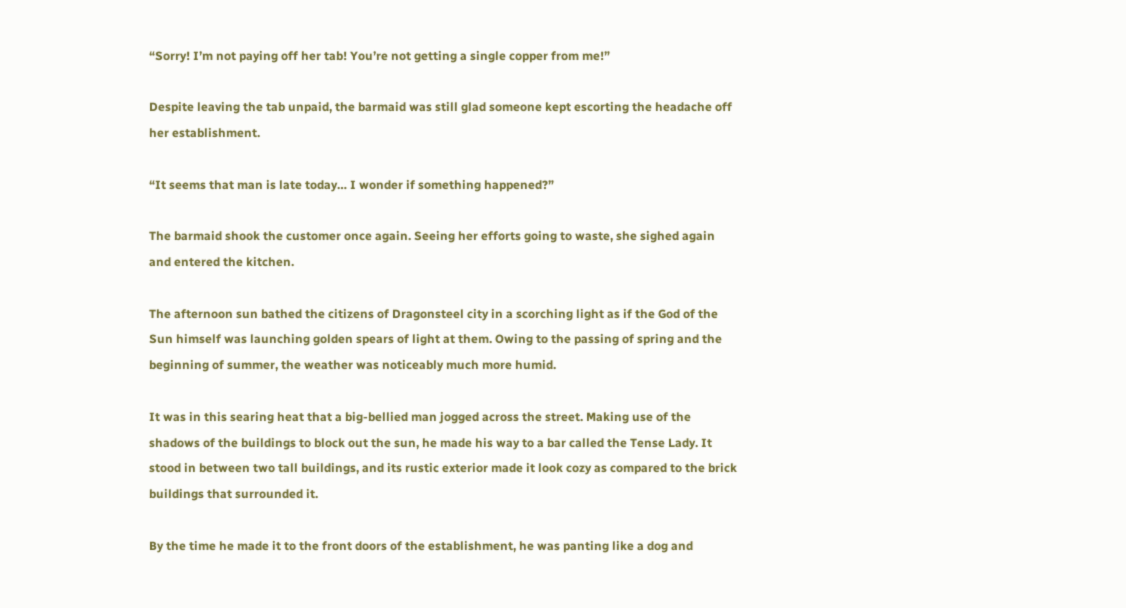“Sorry! I’m not paying off her tab! You’re not getting a single copper from me!”

Despite leaving the tab unpaid, the barmaid was still glad someone kept escorting the headache off her establishment.

“It seems that man is late today… I wonder if something happened?”

The barmaid shook the customer once again. Seeing her efforts going to waste, she sighed again and entered the kitchen.

The afternoon sun bathed the citizens of Dragonsteel city in a scorching light as if the God of the Sun himself was launching golden spears of light at them. Owing to the passing of spring and the beginning of summer, the weather was noticeably much more humid.

It was in this searing heat that a big-bellied man jogged across the street. Making use of the shadows of the buildings to block out the sun, he made his way to a bar called the Tense Lady. It stood in between two tall buildings, and its rustic exterior made it look cozy as compared to the brick buildings that surrounded it.

By the time he made it to the front doors of the establishment, he was panting like a dog and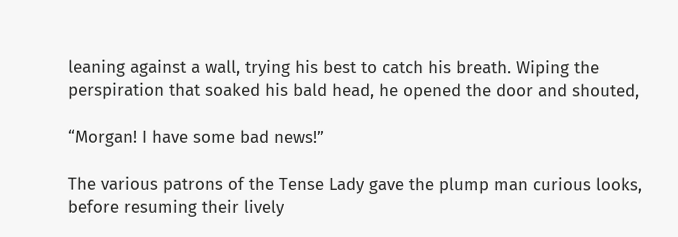leaning against a wall, trying his best to catch his breath. Wiping the perspiration that soaked his bald head, he opened the door and shouted,

“Morgan! I have some bad news!”

The various patrons of the Tense Lady gave the plump man curious looks, before resuming their lively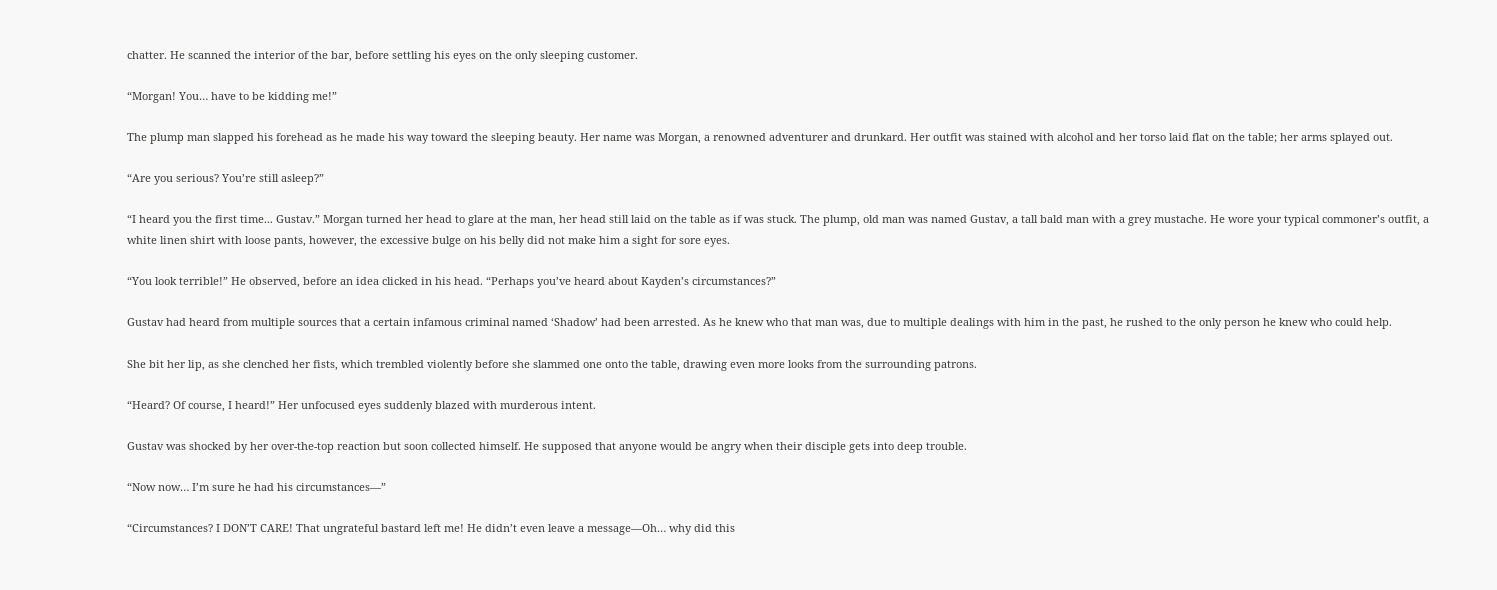chatter. He scanned the interior of the bar, before settling his eyes on the only sleeping customer.

“Morgan! You… have to be kidding me!”

The plump man slapped his forehead as he made his way toward the sleeping beauty. Her name was Morgan, a renowned adventurer and drunkard. Her outfit was stained with alcohol and her torso laid flat on the table; her arms splayed out.

“Are you serious? You’re still asleep?”

“I heard you the first time... Gustav.” Morgan turned her head to glare at the man, her head still laid on the table as if was stuck. The plump, old man was named Gustav, a tall bald man with a grey mustache. He wore your typical commoner’s outfit, a white linen shirt with loose pants, however, the excessive bulge on his belly did not make him a sight for sore eyes.

“You look terrible!” He observed, before an idea clicked in his head. “Perhaps you’ve heard about Kayden’s circumstances?”

Gustav had heard from multiple sources that a certain infamous criminal named ‘Shadow’ had been arrested. As he knew who that man was, due to multiple dealings with him in the past, he rushed to the only person he knew who could help.

She bit her lip, as she clenched her fists, which trembled violently before she slammed one onto the table, drawing even more looks from the surrounding patrons.

“Heard? Of course, I heard!” Her unfocused eyes suddenly blazed with murderous intent.

Gustav was shocked by her over-the-top reaction but soon collected himself. He supposed that anyone would be angry when their disciple gets into deep trouble.

“Now now… I’m sure he had his circumstances—”

“Circumstances? I DON’T CARE! That ungrateful bastard left me! He didn’t even leave a message—Oh… why did this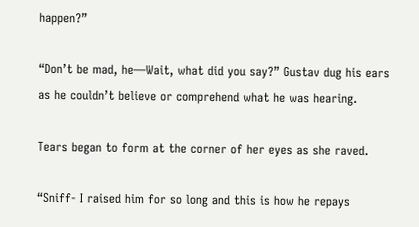happen?”

“Don’t be mad, he—Wait, what did you say?” Gustav dug his ears as he couldn’t believe or comprehend what he was hearing.

Tears began to form at the corner of her eyes as she raved.

“Sniff- I raised him for so long and this is how he repays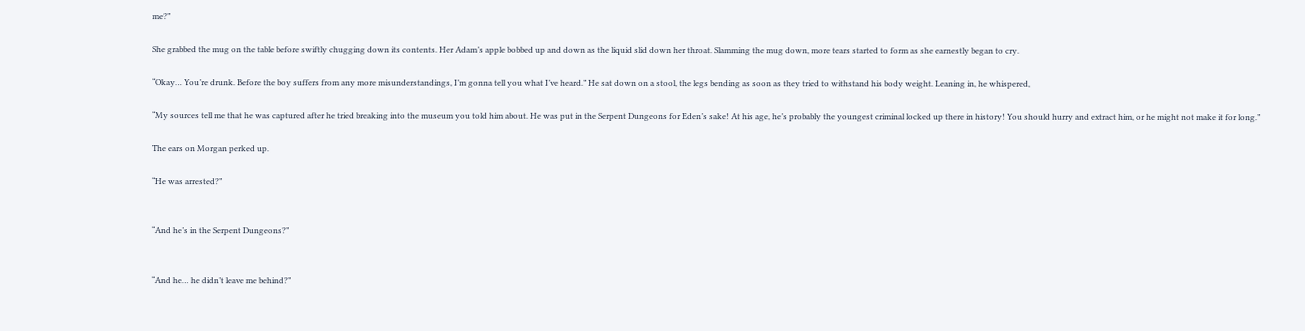me?”

She grabbed the mug on the table before swiftly chugging down its contents. Her Adam’s apple bobbed up and down as the liquid slid down her throat. Slamming the mug down, more tears started to form as she earnestly began to cry.

“Okay… You’re drunk. Before the boy suffers from any more misunderstandings, I’m gonna tell you what I’ve heard.” He sat down on a stool, the legs bending as soon as they tried to withstand his body weight. Leaning in, he whispered,

“My sources tell me that he was captured after he tried breaking into the museum you told him about. He was put in the Serpent Dungeons for Eden’s sake! At his age, he’s probably the youngest criminal locked up there in history! You should hurry and extract him, or he might not make it for long.”

The ears on Morgan perked up.

“He was arrested?”


“And he’s in the Serpent Dungeons?”


“And he… he didn’t leave me behind?”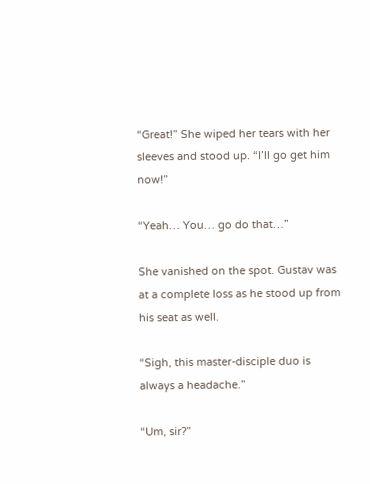“Great!” She wiped her tears with her sleeves and stood up. “I’ll go get him now!”

“Yeah… You… go do that…”

She vanished on the spot. Gustav was at a complete loss as he stood up from his seat as well.

“Sigh, this master-disciple duo is always a headache.”

“Um, sir?”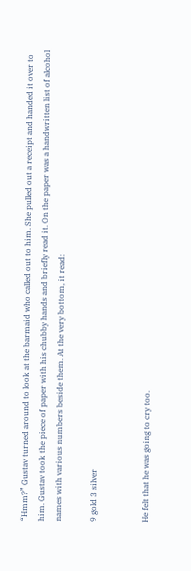“Hmm?” Gustav turned around to look at the barmaid who called out to him. She pulled out a receipt and handed it over to him. Gustav took the piece of paper with his chubby hands and briefly read it. On the paper was a handwritten list of alcohol names with various numbers beside them. At the very bottom, it read:

9 gold 3 silver


He felt that he was going to cry too.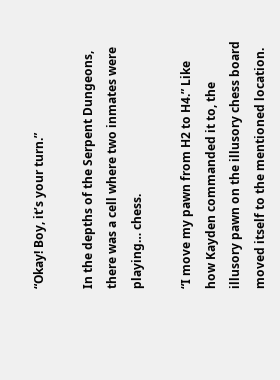“Okay! Boy, it’s your turn.”

In the depths of the Serpent Dungeons, there was a cell where two inmates were playing… chess.

“I move my pawn from H2 to H4.” Like how Kayden commanded it to, the illusory pawn on the illusory chess board moved itself to the mentioned location.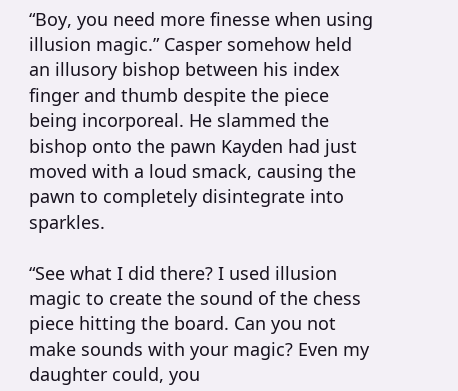“Boy, you need more finesse when using illusion magic.” Casper somehow held an illusory bishop between his index finger and thumb despite the piece being incorporeal. He slammed the bishop onto the pawn Kayden had just moved with a loud smack, causing the pawn to completely disintegrate into sparkles.

“See what I did there? I used illusion magic to create the sound of the chess piece hitting the board. Can you not make sounds with your magic? Even my daughter could, you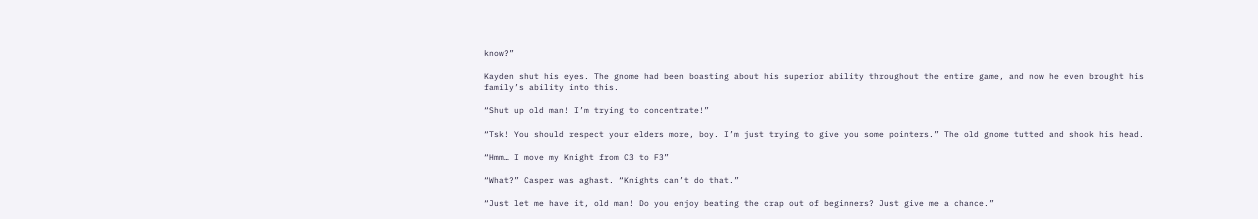know?”

Kayden shut his eyes. The gnome had been boasting about his superior ability throughout the entire game, and now he even brought his family’s ability into this.

“Shut up old man! I’m trying to concentrate!”

“Tsk! You should respect your elders more, boy. I’m just trying to give you some pointers.” The old gnome tutted and shook his head.

“Hmm… I move my Knight from C3 to F3”

“What?” Casper was aghast. “Knights can’t do that.”

“Just let me have it, old man! Do you enjoy beating the crap out of beginners? Just give me a chance.”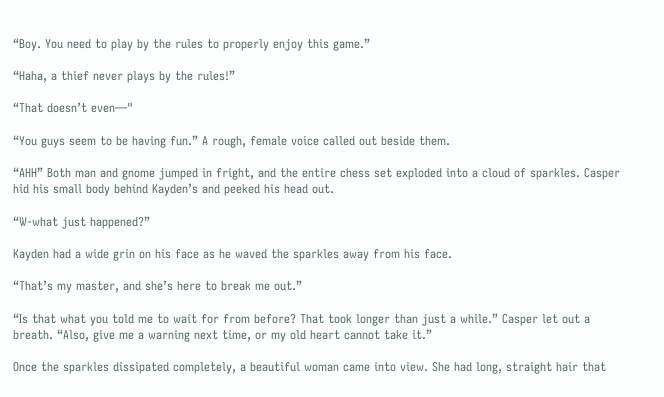“Boy. You need to play by the rules to properly enjoy this game.”

“Haha, a thief never plays by the rules!”

“That doesn’t even—"

“You guys seem to be having fun.” A rough, female voice called out beside them.

“AHH” Both man and gnome jumped in fright, and the entire chess set exploded into a cloud of sparkles. Casper hid his small body behind Kayden’s and peeked his head out.

“W-what just happened?”

Kayden had a wide grin on his face as he waved the sparkles away from his face.

“That’s my master, and she’s here to break me out.”

“Is that what you told me to wait for from before? That took longer than just a while.” Casper let out a breath. “Also, give me a warning next time, or my old heart cannot take it.”

Once the sparkles dissipated completely, a beautiful woman came into view. She had long, straight hair that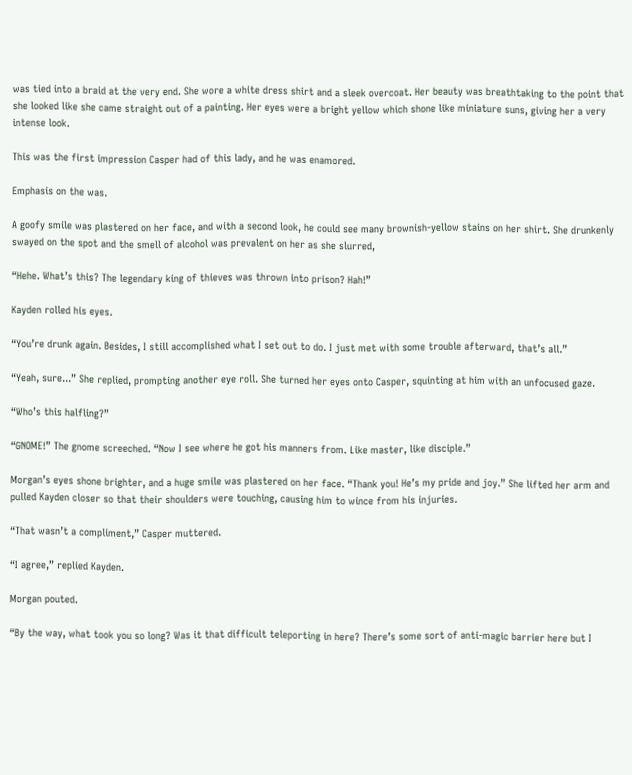was tied into a braid at the very end. She wore a white dress shirt and a sleek overcoat. Her beauty was breathtaking to the point that she looked like she came straight out of a painting. Her eyes were a bright yellow which shone like miniature suns, giving her a very intense look.

This was the first impression Casper had of this lady, and he was enamored.

Emphasis on the was.

A goofy smile was plastered on her face, and with a second look, he could see many brownish-yellow stains on her shirt. She drunkenly swayed on the spot and the smell of alcohol was prevalent on her as she slurred,

“Hehe. What’s this? The legendary king of thieves was thrown into prison? Hah!”

Kayden rolled his eyes.

“You’re drunk again. Besides, I still accomplished what I set out to do. I just met with some trouble afterward, that’s all.”

“Yeah, sure...” She replied, prompting another eye roll. She turned her eyes onto Casper, squinting at him with an unfocused gaze.

“Who’s this halfling?”

“GNOME!” The gnome screeched. “Now I see where he got his manners from. Like master, like disciple.”

Morgan’s eyes shone brighter, and a huge smile was plastered on her face. “Thank you! He’s my pride and joy.” She lifted her arm and pulled Kayden closer so that their shoulders were touching, causing him to wince from his injuries.

“That wasn’t a compliment,” Casper muttered.

“I agree,” replied Kayden.

Morgan pouted.

“By the way, what took you so long? Was it that difficult teleporting in here? There’s some sort of anti-magic barrier here but I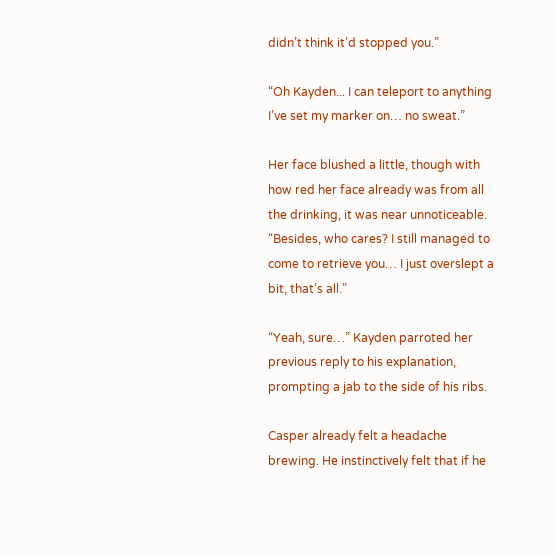didn’t think it’d stopped you.”

“Oh Kayden... I can teleport to anything I’ve set my marker on… no sweat.”

Her face blushed a little, though with how red her face already was from all the drinking, it was near unnoticeable. “Besides, who cares? I still managed to come to retrieve you… I just overslept a bit, that’s all.”

“Yeah, sure…” Kayden parroted her previous reply to his explanation, prompting a jab to the side of his ribs.

Casper already felt a headache brewing. He instinctively felt that if he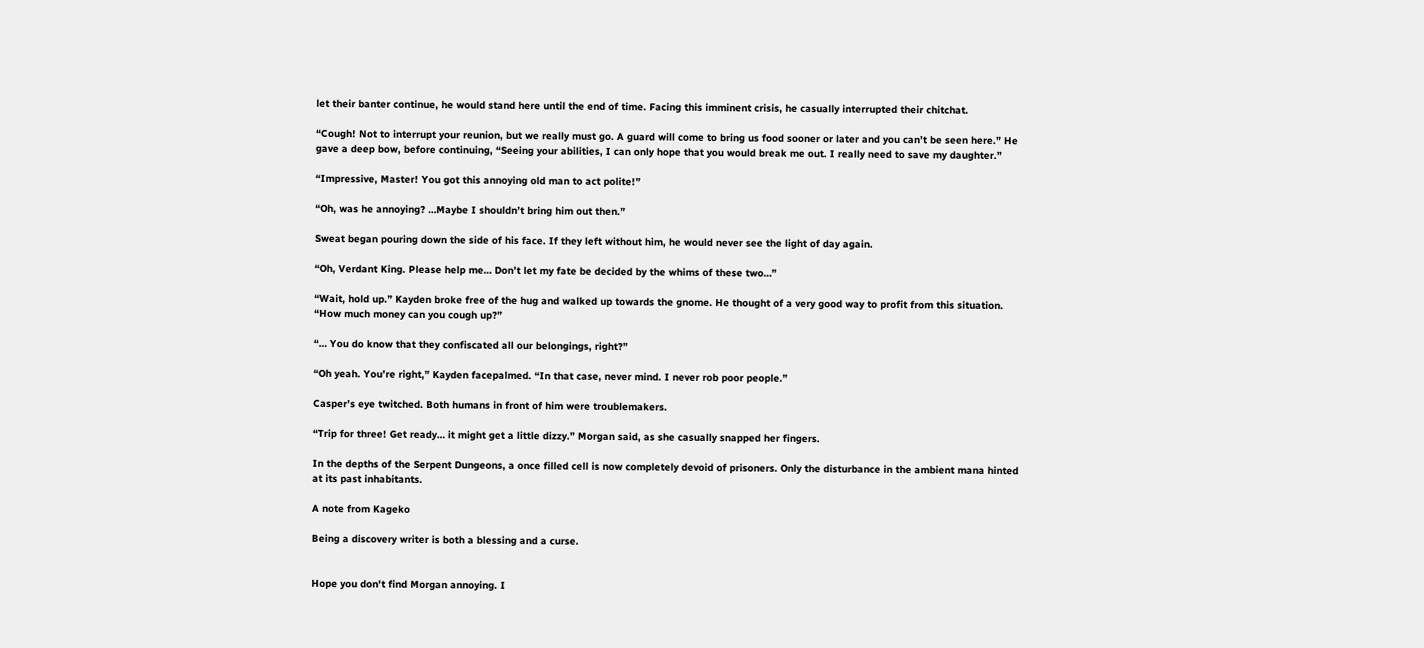let their banter continue, he would stand here until the end of time. Facing this imminent crisis, he casually interrupted their chitchat.

“Cough! Not to interrupt your reunion, but we really must go. A guard will come to bring us food sooner or later and you can’t be seen here.” He gave a deep bow, before continuing, “Seeing your abilities, I can only hope that you would break me out. I really need to save my daughter.”

“Impressive, Master! You got this annoying old man to act polite!”

“Oh, was he annoying? …Maybe I shouldn’t bring him out then.”

Sweat began pouring down the side of his face. If they left without him, he would never see the light of day again.

“Oh, Verdant King. Please help me… Don’t let my fate be decided by the whims of these two…”

“Wait, hold up.” Kayden broke free of the hug and walked up towards the gnome. He thought of a very good way to profit from this situation. “How much money can you cough up?”

“… You do know that they confiscated all our belongings, right?”

“Oh yeah. You’re right,” Kayden facepalmed. “In that case, never mind. I never rob poor people.”

Casper’s eye twitched. Both humans in front of him were troublemakers.

“Trip for three! Get ready… it might get a little dizzy.” Morgan said, as she casually snapped her fingers.

In the depths of the Serpent Dungeons, a once filled cell is now completely devoid of prisoners. Only the disturbance in the ambient mana hinted at its past inhabitants.

A note from Kageko

Being a discovery writer is both a blessing and a curse.


Hope you don't find Morgan annoying. I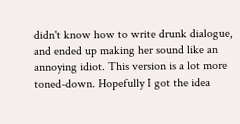didn't know how to write drunk dialogue, and ended up making her sound like an annoying idiot. This version is a lot more toned-down. Hopefully I got the idea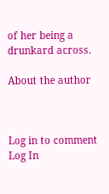of her being a drunkard across.

About the author



Log in to comment
Log In